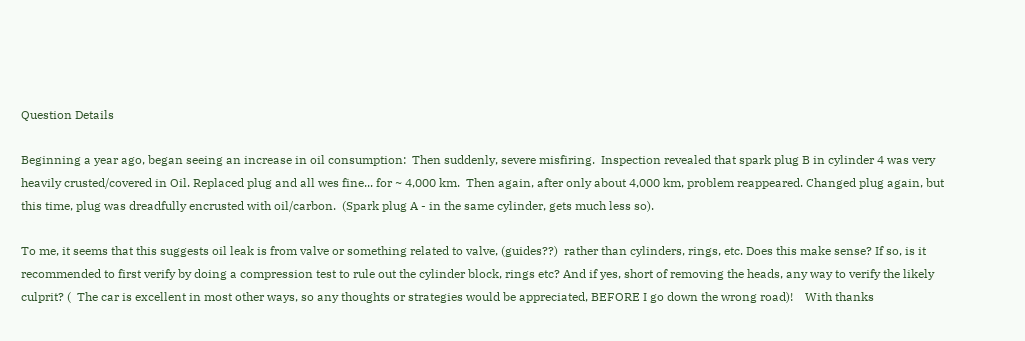Question Details

Beginning a year ago, began seeing an increase in oil consumption:  Then suddenly, severe misfiring.  Inspection revealed that spark plug B in cylinder 4 was very heavily crusted/covered in Oil. Replaced plug and all wes fine... for ~ 4,000 km.  Then again, after only about 4,000 km, problem reappeared. Changed plug again, but this time, plug was dreadfully encrusted with oil/carbon.  (Spark plug A - in the same cylinder, gets much less so).

To me, it seems that this suggests oil leak is from valve or something related to valve, (guides??)  rather than cylinders, rings, etc. Does this make sense? If so, is it recommended to first verify by doing a compression test to rule out the cylinder block, rings etc? And if yes, short of removing the heads, any way to verify the likely culprit? (  The car is excellent in most other ways, so any thoughts or strategies would be appreciated, BEFORE I go down the wrong road)!    With thanks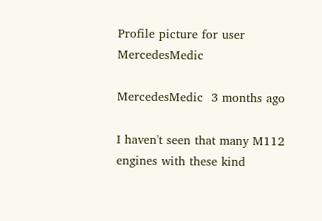Profile picture for user MercedesMedic

MercedesMedic  3 months ago

I haven't seen that many M112 engines with these kind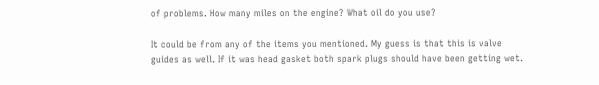of problems. How many miles on the engine? What oil do you use?

It could be from any of the items you mentioned. My guess is that this is valve guides as well. If it was head gasket both spark plugs should have been getting wet.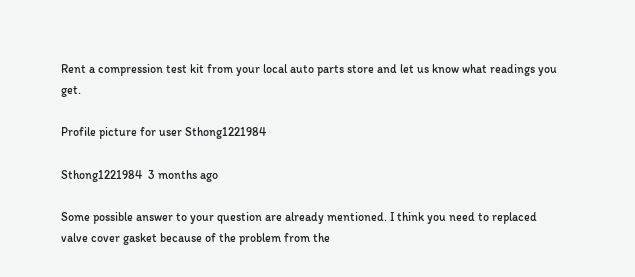Rent a compression test kit from your local auto parts store and let us know what readings you get.

Profile picture for user Sthong1221984

Sthong1221984  3 months ago

Some possible answer to your question are already mentioned. I think you need to replaced valve cover gasket because of the problem from the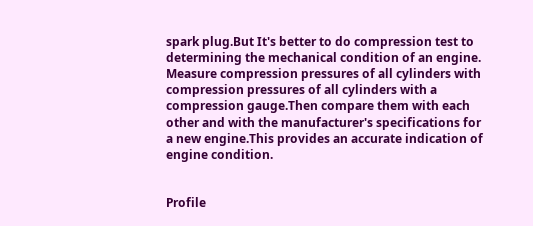spark plug.But It's better to do compression test to determining the mechanical condition of an engine. Measure compression pressures of all cylinders with compression pressures of all cylinders with a compression gauge.Then compare them with each other and with the manufacturer's specifications for a new engine.This provides an accurate indication of engine condition.


Profile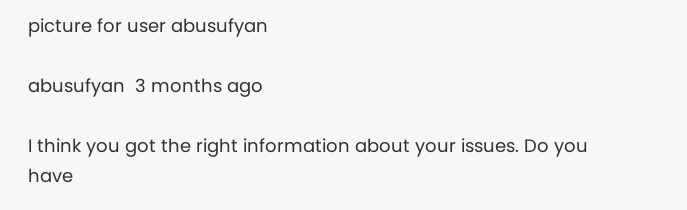picture for user abusufyan

abusufyan  3 months ago

I think you got the right information about your issues. Do you have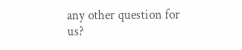any other question for us?